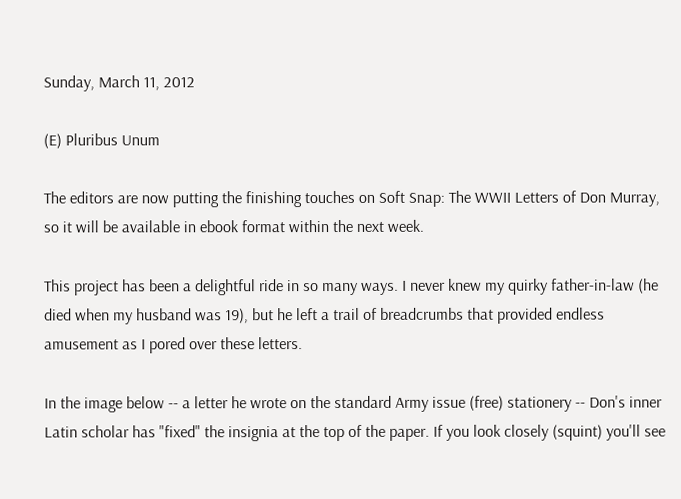Sunday, March 11, 2012

(E) Pluribus Unum

The editors are now putting the finishing touches on Soft Snap: The WWII Letters of Don Murray, so it will be available in ebook format within the next week.

This project has been a delightful ride in so many ways. I never knew my quirky father-in-law (he died when my husband was 19), but he left a trail of breadcrumbs that provided endless amusement as I pored over these letters.

In the image below -- a letter he wrote on the standard Army issue (free) stationery -- Don's inner Latin scholar has "fixed" the insignia at the top of the paper. If you look closely (squint) you'll see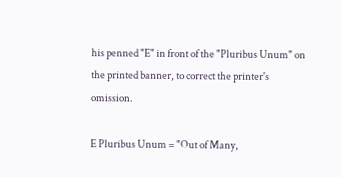his penned "E" in front of the "Pluribus Unum" on the printed banner, to correct the printer's omission.

E Pluribus Unum = "Out of Many,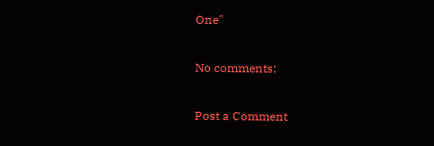One"

No comments:

Post a Comment